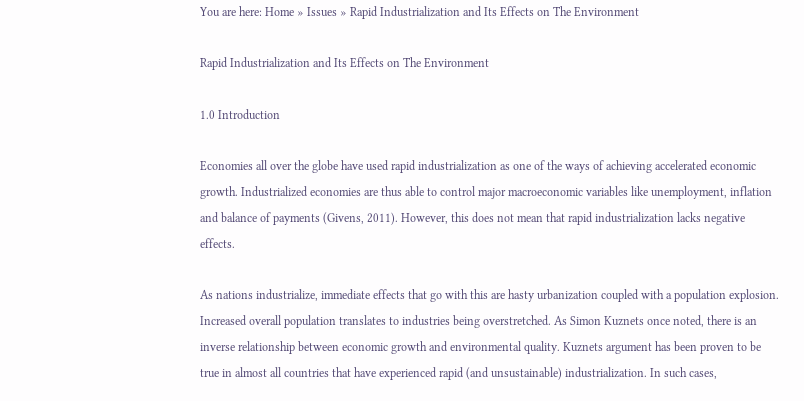You are here: Home » Issues » Rapid Industrialization and Its Effects on The Environment

Rapid Industrialization and Its Effects on The Environment

1.0 Introduction

Economies all over the globe have used rapid industrialization as one of the ways of achieving accelerated economic growth. Industrialized economies are thus able to control major macroeconomic variables like unemployment, inflation and balance of payments (Givens, 2011). However, this does not mean that rapid industrialization lacks negative effects.

As nations industrialize, immediate effects that go with this are hasty urbanization coupled with a population explosion. Increased overall population translates to industries being overstretched. As Simon Kuznets once noted, there is an inverse relationship between economic growth and environmental quality. Kuznets argument has been proven to be true in almost all countries that have experienced rapid (and unsustainable) industrialization. In such cases,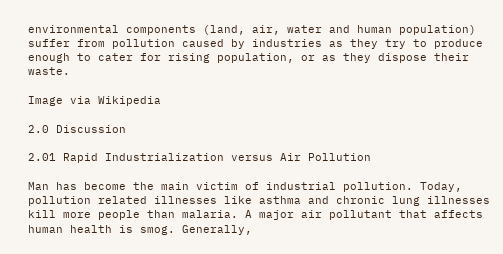environmental components (land, air, water and human population) suffer from pollution caused by industries as they try to produce enough to cater for rising population, or as they dispose their waste.

Image via Wikipedia

2.0 Discussion

2.01 Rapid Industrialization versus Air Pollution

Man has become the main victim of industrial pollution. Today, pollution related illnesses like asthma and chronic lung illnesses kill more people than malaria. A major air pollutant that affects human health is smog. Generally,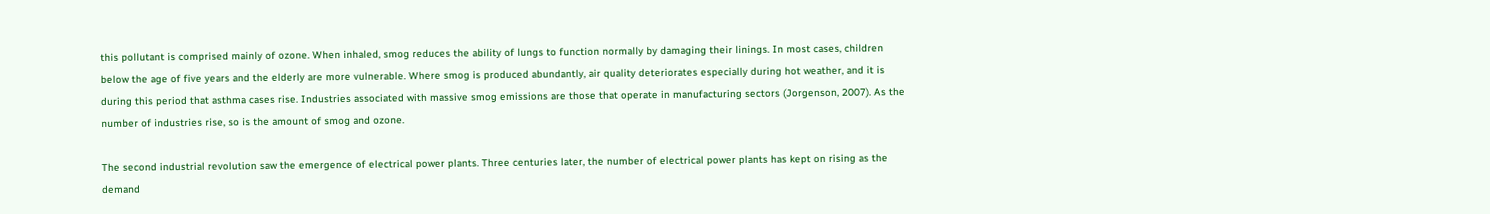this pollutant is comprised mainly of ozone. When inhaled, smog reduces the ability of lungs to function normally by damaging their linings. In most cases, children below the age of five years and the elderly are more vulnerable. Where smog is produced abundantly, air quality deteriorates especially during hot weather, and it is during this period that asthma cases rise. Industries associated with massive smog emissions are those that operate in manufacturing sectors (Jorgenson, 2007). As the number of industries rise, so is the amount of smog and ozone.

The second industrial revolution saw the emergence of electrical power plants. Three centuries later, the number of electrical power plants has kept on rising as the demand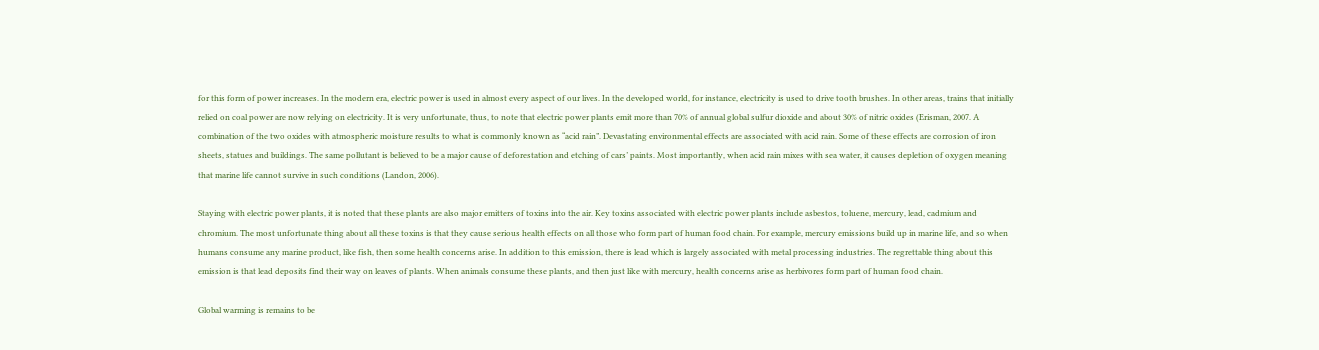for this form of power increases. In the modern era, electric power is used in almost every aspect of our lives. In the developed world, for instance, electricity is used to drive tooth brushes. In other areas, trains that initially relied on coal power are now relying on electricity. It is very unfortunate, thus, to note that electric power plants emit more than 70% of annual global sulfur dioxide and about 30% of nitric oxides (Erisman, 2007. A combination of the two oxides with atmospheric moisture results to what is commonly known as “acid rain”. Devastating environmental effects are associated with acid rain. Some of these effects are corrosion of iron sheets, statues and buildings. The same pollutant is believed to be a major cause of deforestation and etching of cars’ paints. Most importantly, when acid rain mixes with sea water, it causes depletion of oxygen meaning that marine life cannot survive in such conditions (Landon, 2006).

Staying with electric power plants, it is noted that these plants are also major emitters of toxins into the air. Key toxins associated with electric power plants include asbestos, toluene, mercury, lead, cadmium and chromium. The most unfortunate thing about all these toxins is that they cause serious health effects on all those who form part of human food chain. For example, mercury emissions build up in marine life, and so when humans consume any marine product, like fish, then some health concerns arise. In addition to this emission, there is lead which is largely associated with metal processing industries. The regrettable thing about this emission is that lead deposits find their way on leaves of plants. When animals consume these plants, and then just like with mercury, health concerns arise as herbivores form part of human food chain.

Global warming is remains to be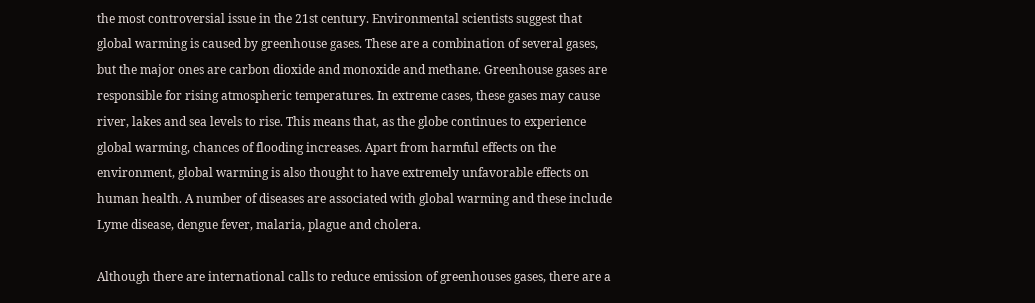the most controversial issue in the 21st century. Environmental scientists suggest that global warming is caused by greenhouse gases. These are a combination of several gases, but the major ones are carbon dioxide and monoxide and methane. Greenhouse gases are responsible for rising atmospheric temperatures. In extreme cases, these gases may cause river, lakes and sea levels to rise. This means that, as the globe continues to experience global warming, chances of flooding increases. Apart from harmful effects on the environment, global warming is also thought to have extremely unfavorable effects on human health. A number of diseases are associated with global warming and these include Lyme disease, dengue fever, malaria, plague and cholera.

Although there are international calls to reduce emission of greenhouses gases, there are a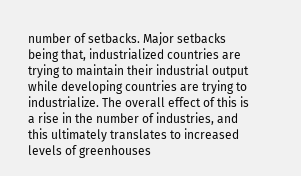number of setbacks. Major setbacks being that, industrialized countries are trying to maintain their industrial output while developing countries are trying to industrialize. The overall effect of this is a rise in the number of industries, and this ultimately translates to increased levels of greenhouses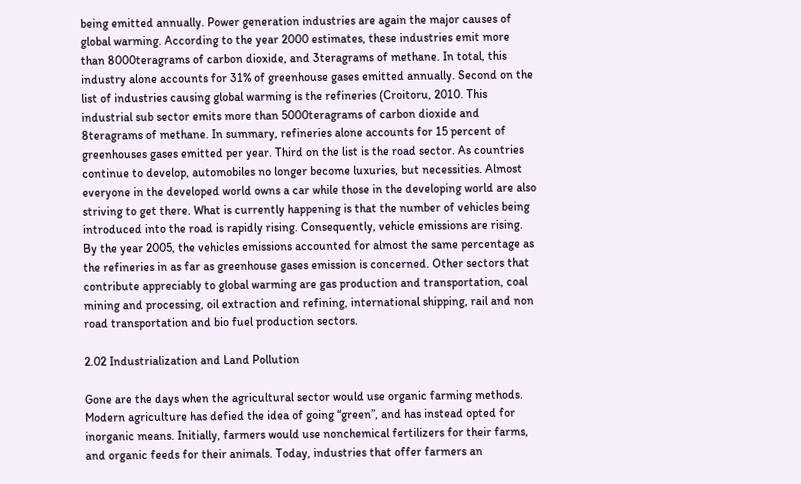being emitted annually. Power generation industries are again the major causes of global warming. According to the year 2000 estimates, these industries emit more than 8000teragrams of carbon dioxide, and 3teragrams of methane. In total, this industry alone accounts for 31% of greenhouse gases emitted annually. Second on the list of industries causing global warming is the refineries (Croitoru, 2010. This industrial sub sector emits more than 5000teragrams of carbon dioxide and 8teragrams of methane. In summary, refineries alone accounts for 15 percent of greenhouses gases emitted per year. Third on the list is the road sector. As countries continue to develop, automobiles no longer become luxuries, but necessities. Almost everyone in the developed world owns a car while those in the developing world are also striving to get there. What is currently happening is that the number of vehicles being introduced into the road is rapidly rising. Consequently, vehicle emissions are rising. By the year 2005, the vehicles emissions accounted for almost the same percentage as the refineries in as far as greenhouse gases emission is concerned. Other sectors that contribute appreciably to global warming are gas production and transportation, coal mining and processing, oil extraction and refining, international shipping, rail and non road transportation and bio fuel production sectors.

2.02 Industrialization and Land Pollution

Gone are the days when the agricultural sector would use organic farming methods. Modern agriculture has defied the idea of going “green”, and has instead opted for inorganic means. Initially, farmers would use nonchemical fertilizers for their farms, and organic feeds for their animals. Today, industries that offer farmers an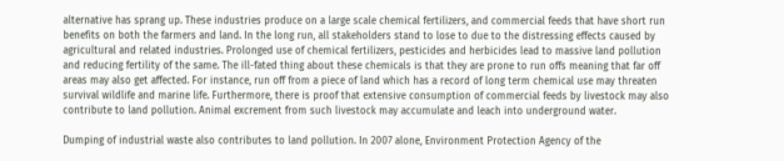alternative has sprang up. These industries produce on a large scale chemical fertilizers, and commercial feeds that have short run benefits on both the farmers and land. In the long run, all stakeholders stand to lose to due to the distressing effects caused by agricultural and related industries. Prolonged use of chemical fertilizers, pesticides and herbicides lead to massive land pollution and reducing fertility of the same. The ill-fated thing about these chemicals is that they are prone to run offs meaning that far off areas may also get affected. For instance, run off from a piece of land which has a record of long term chemical use may threaten survival wildlife and marine life. Furthermore, there is proof that extensive consumption of commercial feeds by livestock may also contribute to land pollution. Animal excrement from such livestock may accumulate and leach into underground water.

Dumping of industrial waste also contributes to land pollution. In 2007 alone, Environment Protection Agency of the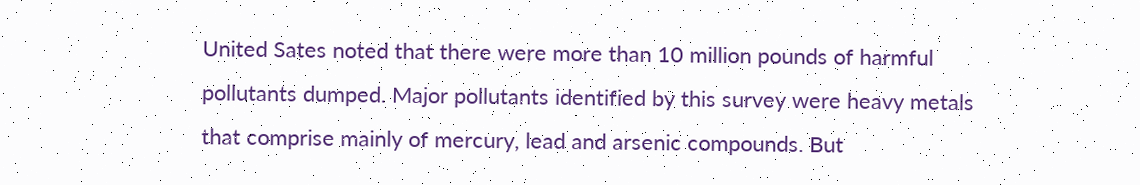United Sates noted that there were more than 10 million pounds of harmful pollutants dumped. Major pollutants identified by this survey were heavy metals that comprise mainly of mercury, lead and arsenic compounds. But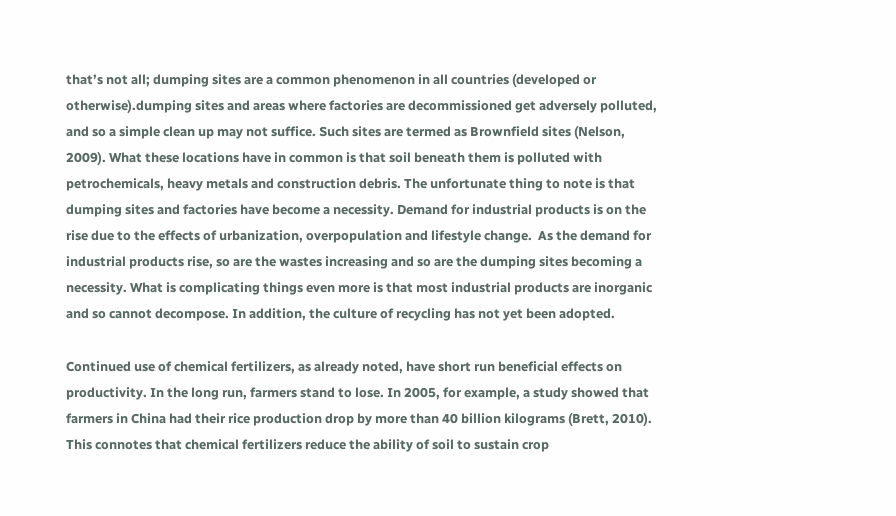that’s not all; dumping sites are a common phenomenon in all countries (developed or otherwise).dumping sites and areas where factories are decommissioned get adversely polluted, and so a simple clean up may not suffice. Such sites are termed as Brownfield sites (Nelson, 2009). What these locations have in common is that soil beneath them is polluted with petrochemicals, heavy metals and construction debris. The unfortunate thing to note is that dumping sites and factories have become a necessity. Demand for industrial products is on the rise due to the effects of urbanization, overpopulation and lifestyle change.  As the demand for industrial products rise, so are the wastes increasing and so are the dumping sites becoming a necessity. What is complicating things even more is that most industrial products are inorganic and so cannot decompose. In addition, the culture of recycling has not yet been adopted.

Continued use of chemical fertilizers, as already noted, have short run beneficial effects on productivity. In the long run, farmers stand to lose. In 2005, for example, a study showed that farmers in China had their rice production drop by more than 40 billion kilograms (Brett, 2010). This connotes that chemical fertilizers reduce the ability of soil to sustain crop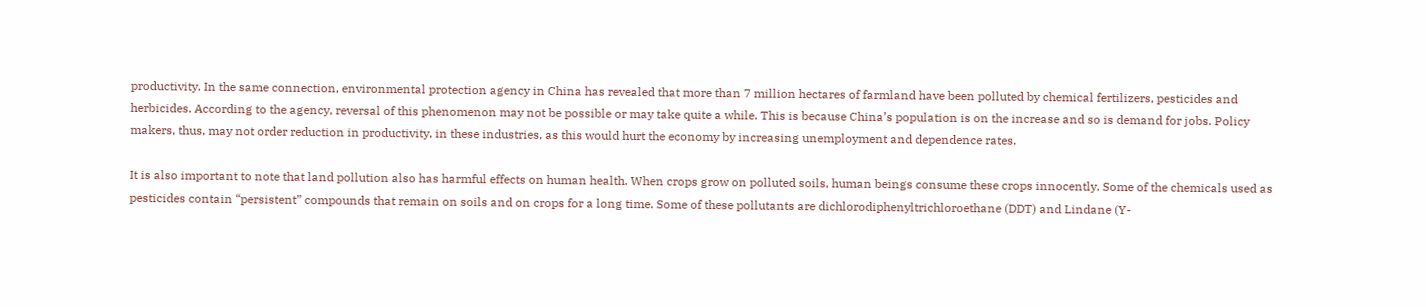productivity. In the same connection, environmental protection agency in China has revealed that more than 7 million hectares of farmland have been polluted by chemical fertilizers, pesticides and herbicides. According to the agency, reversal of this phenomenon may not be possible or may take quite a while. This is because China’s population is on the increase and so is demand for jobs. Policy makers, thus, may not order reduction in productivity, in these industries, as this would hurt the economy by increasing unemployment and dependence rates.

It is also important to note that land pollution also has harmful effects on human health. When crops grow on polluted soils, human beings consume these crops innocently. Some of the chemicals used as pesticides contain “persistent” compounds that remain on soils and on crops for a long time. Some of these pollutants are dichlorodiphenyltrichloroethane (DDT) and Lindane (Y-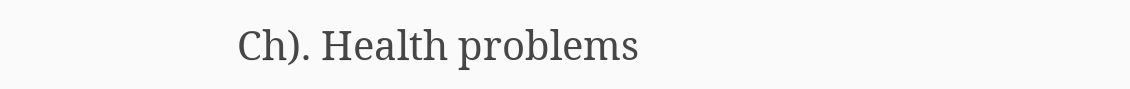Ch). Health problems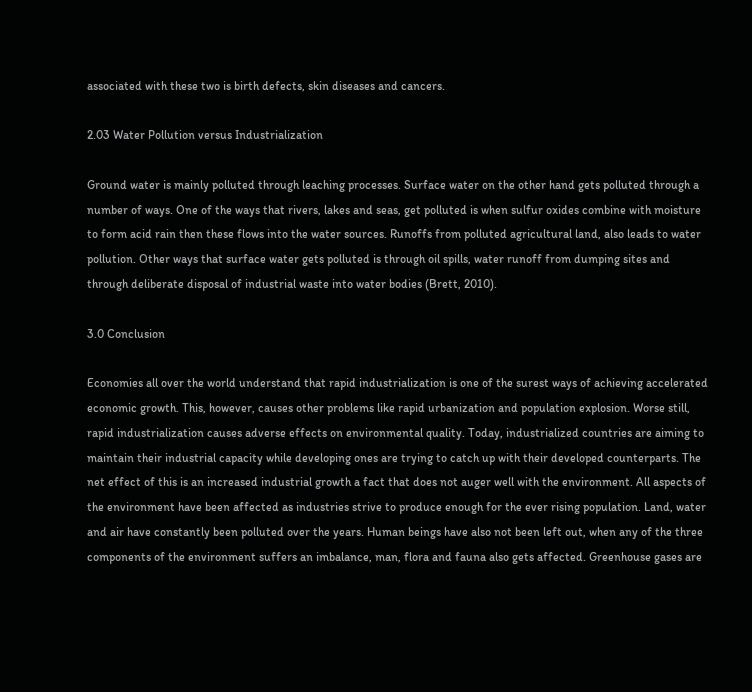associated with these two is birth defects, skin diseases and cancers.

2.03 Water Pollution versus Industrialization

Ground water is mainly polluted through leaching processes. Surface water on the other hand gets polluted through a number of ways. One of the ways that rivers, lakes and seas, get polluted is when sulfur oxides combine with moisture to form acid rain then these flows into the water sources. Runoffs from polluted agricultural land, also leads to water pollution. Other ways that surface water gets polluted is through oil spills, water runoff from dumping sites and through deliberate disposal of industrial waste into water bodies (Brett, 2010).

3.0 Conclusion

Economies all over the world understand that rapid industrialization is one of the surest ways of achieving accelerated economic growth. This, however, causes other problems like rapid urbanization and population explosion. Worse still, rapid industrialization causes adverse effects on environmental quality. Today, industrialized countries are aiming to maintain their industrial capacity while developing ones are trying to catch up with their developed counterparts. The net effect of this is an increased industrial growth a fact that does not auger well with the environment. All aspects of the environment have been affected as industries strive to produce enough for the ever rising population. Land, water and air have constantly been polluted over the years. Human beings have also not been left out, when any of the three components of the environment suffers an imbalance, man, flora and fauna also gets affected. Greenhouse gases are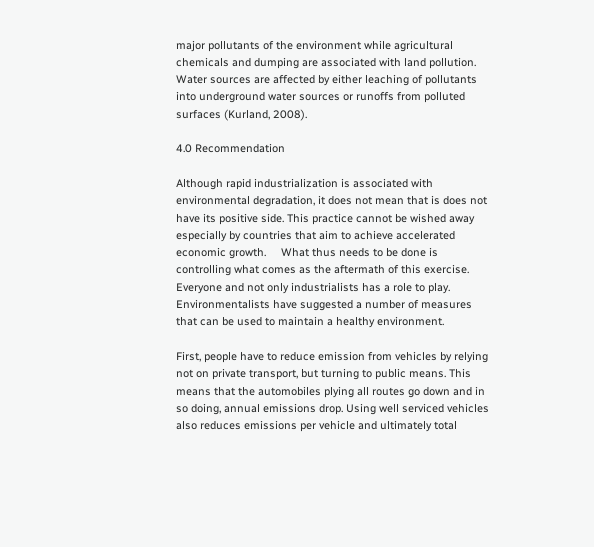major pollutants of the environment while agricultural chemicals and dumping are associated with land pollution. Water sources are affected by either leaching of pollutants into underground water sources or runoffs from polluted surfaces (Kurland, 2008).

4.0 Recommendation

Although rapid industrialization is associated with environmental degradation, it does not mean that is does not have its positive side. This practice cannot be wished away especially by countries that aim to achieve accelerated economic growth.     What thus needs to be done is controlling what comes as the aftermath of this exercise. Everyone and not only industrialists has a role to play. Environmentalists have suggested a number of measures that can be used to maintain a healthy environment.

First, people have to reduce emission from vehicles by relying not on private transport, but turning to public means. This means that the automobiles plying all routes go down and in so doing, annual emissions drop. Using well serviced vehicles also reduces emissions per vehicle and ultimately total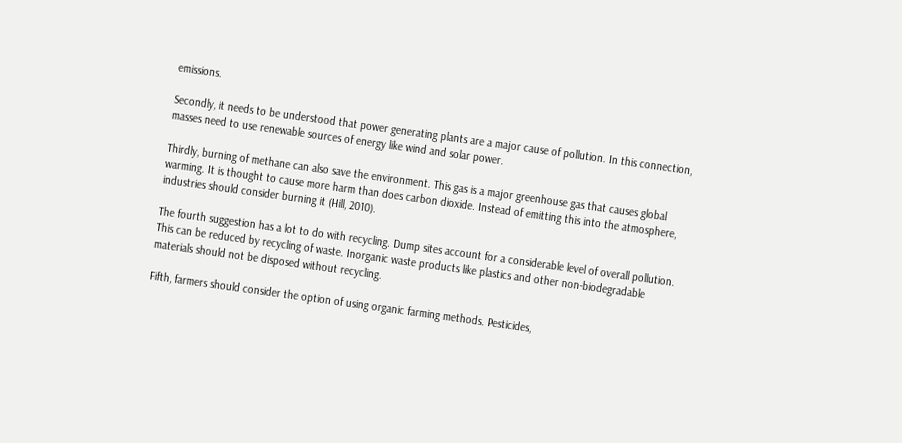emissions.

Secondly, it needs to be understood that power generating plants are a major cause of pollution. In this connection, masses need to use renewable sources of energy like wind and solar power.

Thirdly, burning of methane can also save the environment. This gas is a major greenhouse gas that causes global warming. It is thought to cause more harm than does carbon dioxide. Instead of emitting this into the atmosphere, industries should consider burning it (Hill, 2010).

The fourth suggestion has a lot to do with recycling. Dump sites account for a considerable level of overall pollution. This can be reduced by recycling of waste. Inorganic waste products like plastics and other non-biodegradable materials should not be disposed without recycling.

Fifth, farmers should consider the option of using organic farming methods. Pesticides,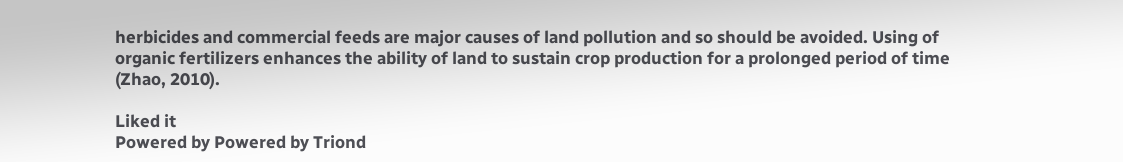herbicides and commercial feeds are major causes of land pollution and so should be avoided. Using of organic fertilizers enhances the ability of land to sustain crop production for a prolonged period of time (Zhao, 2010).

Liked it
Powered by Powered by Triond